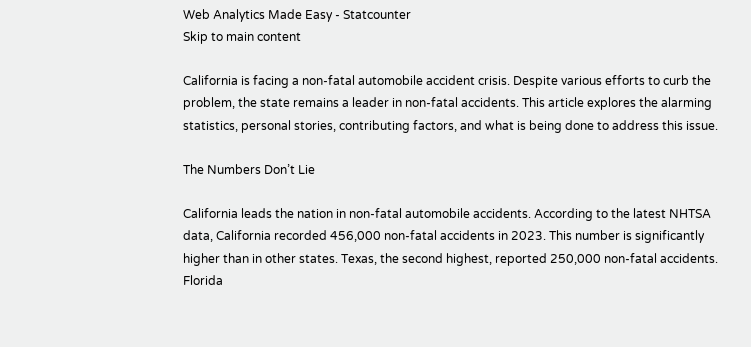Web Analytics Made Easy - Statcounter
Skip to main content

California is facing a non-fatal automobile accident crisis. Despite various efforts to curb the problem, the state remains a leader in non-fatal accidents. This article explores the alarming statistics, personal stories, contributing factors, and what is being done to address this issue.

The Numbers Don’t Lie

California leads the nation in non-fatal automobile accidents. According to the latest NHTSA data, California recorded 456,000 non-fatal accidents in 2023. This number is significantly higher than in other states. Texas, the second highest, reported 250,000 non-fatal accidents. Florida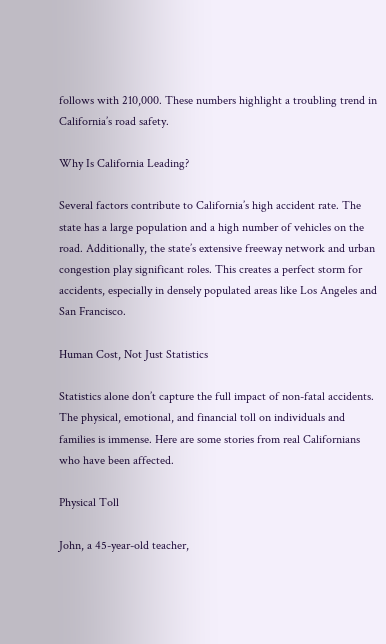follows with 210,000. These numbers highlight a troubling trend in California’s road safety.

Why Is California Leading?

Several factors contribute to California’s high accident rate. The state has a large population and a high number of vehicles on the road. Additionally, the state’s extensive freeway network and urban congestion play significant roles. This creates a perfect storm for accidents, especially in densely populated areas like Los Angeles and San Francisco.

Human Cost, Not Just Statistics

Statistics alone don’t capture the full impact of non-fatal accidents. The physical, emotional, and financial toll on individuals and families is immense. Here are some stories from real Californians who have been affected.

Physical Toll

John, a 45-year-old teacher,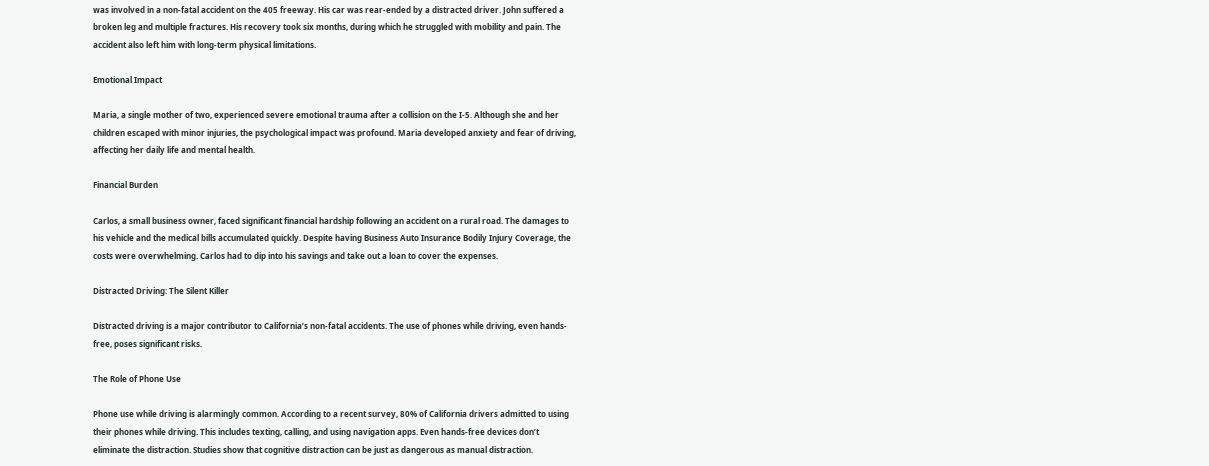was involved in a non-fatal accident on the 405 freeway. His car was rear-ended by a distracted driver. John suffered a broken leg and multiple fractures. His recovery took six months, during which he struggled with mobility and pain. The accident also left him with long-term physical limitations.

Emotional Impact

Maria, a single mother of two, experienced severe emotional trauma after a collision on the I-5. Although she and her children escaped with minor injuries, the psychological impact was profound. Maria developed anxiety and fear of driving, affecting her daily life and mental health.

Financial Burden

Carlos, a small business owner, faced significant financial hardship following an accident on a rural road. The damages to his vehicle and the medical bills accumulated quickly. Despite having Business Auto Insurance Bodily Injury Coverage, the costs were overwhelming. Carlos had to dip into his savings and take out a loan to cover the expenses.

Distracted Driving: The Silent Killer

Distracted driving is a major contributor to California’s non-fatal accidents. The use of phones while driving, even hands-free, poses significant risks.

The Role of Phone Use

Phone use while driving is alarmingly common. According to a recent survey, 80% of California drivers admitted to using their phones while driving. This includes texting, calling, and using navigation apps. Even hands-free devices don’t eliminate the distraction. Studies show that cognitive distraction can be just as dangerous as manual distraction.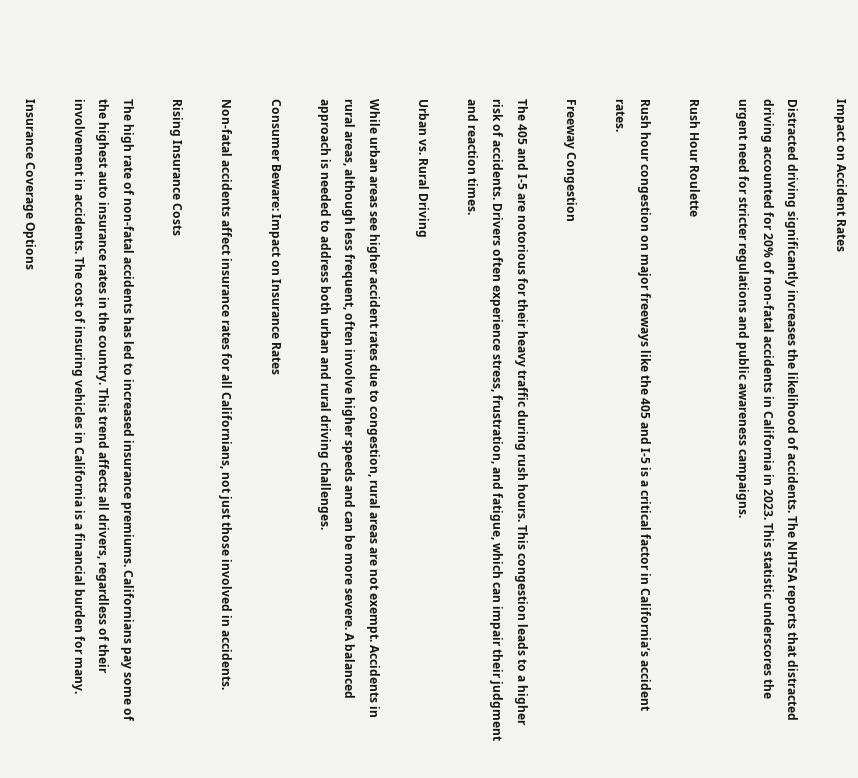Impact on Accident Rates

Distracted driving significantly increases the likelihood of accidents. The NHTSA reports that distracted driving accounted for 20% of non-fatal accidents in California in 2023. This statistic underscores the urgent need for stricter regulations and public awareness campaigns.

Rush Hour Roulette

Rush hour congestion on major freeways like the 405 and I-5 is a critical factor in California’s accident rates.

Freeway Congestion

The 405 and I-5 are notorious for their heavy traffic during rush hours. This congestion leads to a higher risk of accidents. Drivers often experience stress, frustration, and fatigue, which can impair their judgment and reaction times.

Urban vs. Rural Driving

While urban areas see higher accident rates due to congestion, rural areas are not exempt. Accidents in rural areas, although less frequent, often involve higher speeds and can be more severe. A balanced approach is needed to address both urban and rural driving challenges.

Consumer Beware: Impact on Insurance Rates

Non-fatal accidents affect insurance rates for all Californians, not just those involved in accidents.

Rising Insurance Costs

The high rate of non-fatal accidents has led to increased insurance premiums. Californians pay some of the highest auto insurance rates in the country. This trend affects all drivers, regardless of their involvement in accidents. The cost of insuring vehicles in California is a financial burden for many.

Insurance Coverage Options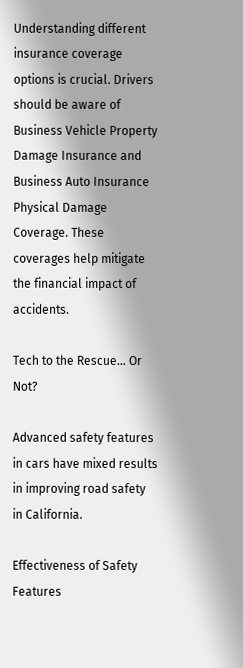Understanding different insurance coverage options is crucial. Drivers should be aware of Business Vehicle Property Damage Insurance and Business Auto Insurance Physical Damage Coverage. These coverages help mitigate the financial impact of accidents.

Tech to the Rescue… Or Not?

Advanced safety features in cars have mixed results in improving road safety in California.

Effectiveness of Safety Features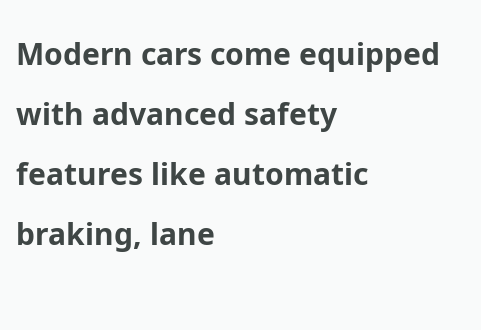Modern cars come equipped with advanced safety features like automatic braking, lane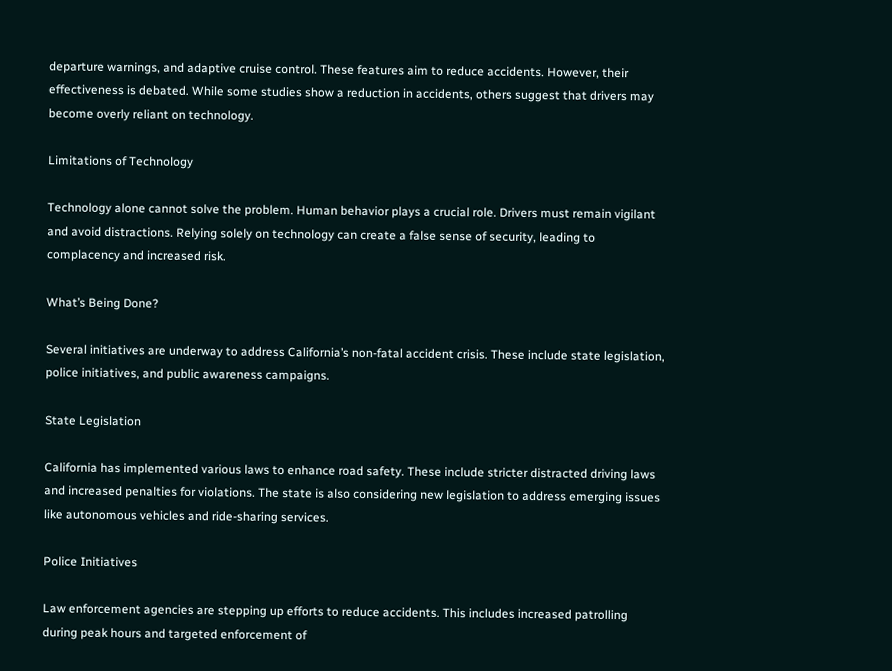departure warnings, and adaptive cruise control. These features aim to reduce accidents. However, their effectiveness is debated. While some studies show a reduction in accidents, others suggest that drivers may become overly reliant on technology.

Limitations of Technology

Technology alone cannot solve the problem. Human behavior plays a crucial role. Drivers must remain vigilant and avoid distractions. Relying solely on technology can create a false sense of security, leading to complacency and increased risk.

What’s Being Done?

Several initiatives are underway to address California’s non-fatal accident crisis. These include state legislation, police initiatives, and public awareness campaigns.

State Legislation

California has implemented various laws to enhance road safety. These include stricter distracted driving laws and increased penalties for violations. The state is also considering new legislation to address emerging issues like autonomous vehicles and ride-sharing services.

Police Initiatives

Law enforcement agencies are stepping up efforts to reduce accidents. This includes increased patrolling during peak hours and targeted enforcement of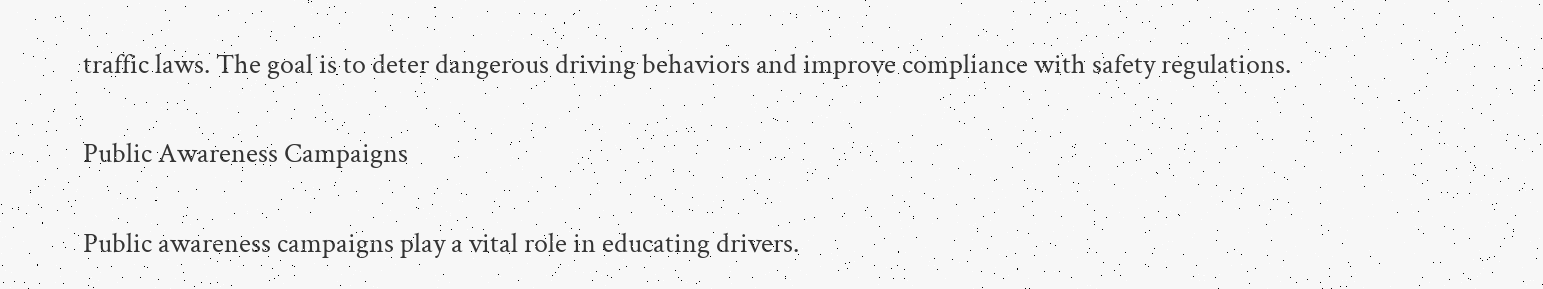traffic laws. The goal is to deter dangerous driving behaviors and improve compliance with safety regulations.

Public Awareness Campaigns

Public awareness campaigns play a vital role in educating drivers.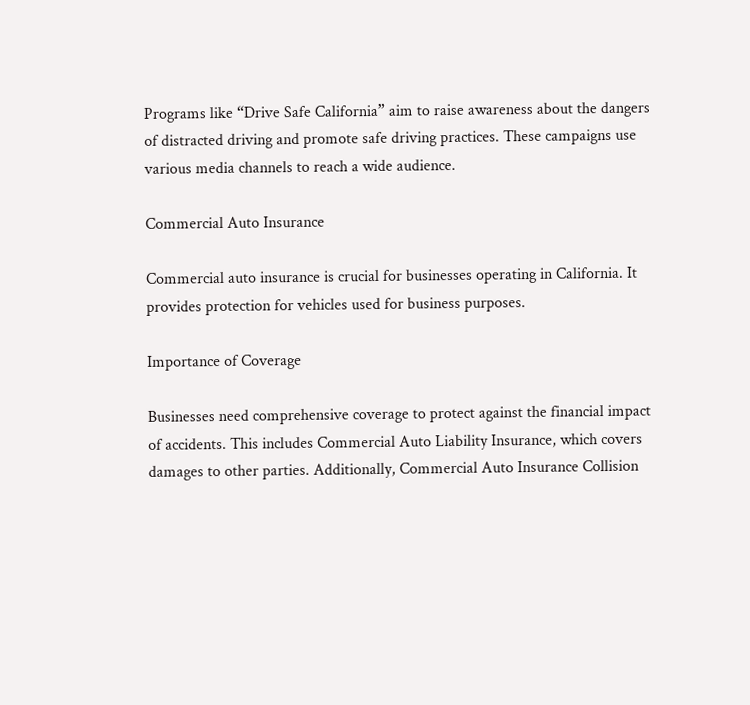Programs like “Drive Safe California” aim to raise awareness about the dangers of distracted driving and promote safe driving practices. These campaigns use various media channels to reach a wide audience.

Commercial Auto Insurance

Commercial auto insurance is crucial for businesses operating in California. It provides protection for vehicles used for business purposes.

Importance of Coverage

Businesses need comprehensive coverage to protect against the financial impact of accidents. This includes Commercial Auto Liability Insurance, which covers damages to other parties. Additionally, Commercial Auto Insurance Collision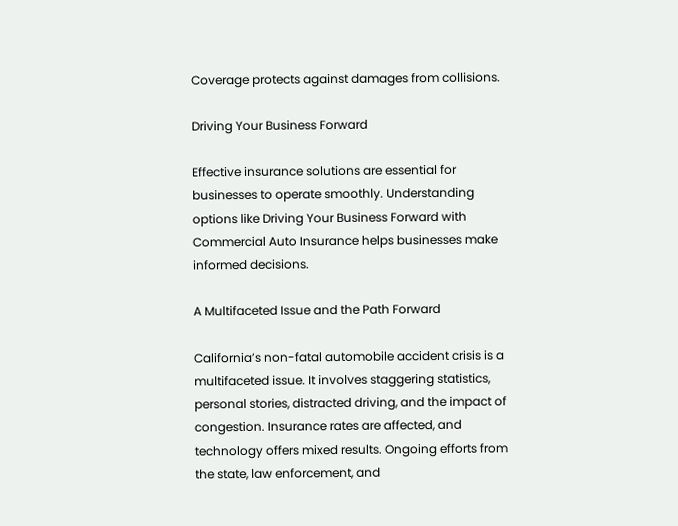Coverage protects against damages from collisions.

Driving Your Business Forward

Effective insurance solutions are essential for businesses to operate smoothly. Understanding options like Driving Your Business Forward with Commercial Auto Insurance helps businesses make informed decisions.

A Multifaceted Issue and the Path Forward

California’s non-fatal automobile accident crisis is a multifaceted issue. It involves staggering statistics, personal stories, distracted driving, and the impact of congestion. Insurance rates are affected, and technology offers mixed results. Ongoing efforts from the state, law enforcement, and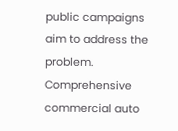public campaigns aim to address the problem. Comprehensive commercial auto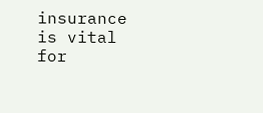insurance is vital for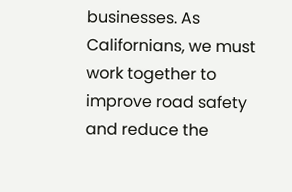businesses. As Californians, we must work together to improve road safety and reduce the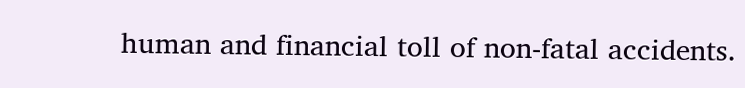human and financial toll of non-fatal accidents.